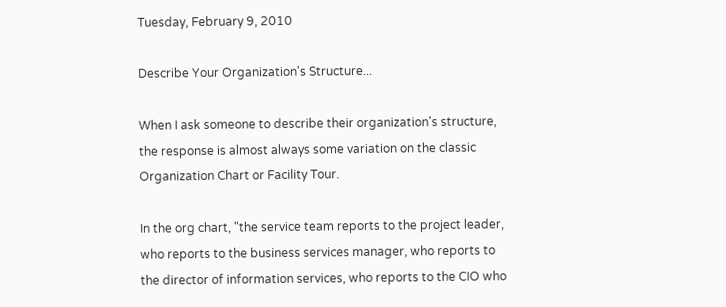Tuesday, February 9, 2010

Describe Your Organization's Structure...

When I ask someone to describe their organization's structure, the response is almost always some variation on the classic Organization Chart or Facility Tour.

In the org chart, "the service team reports to the project leader, who reports to the business services manager, who reports to the director of information services, who reports to the CIO who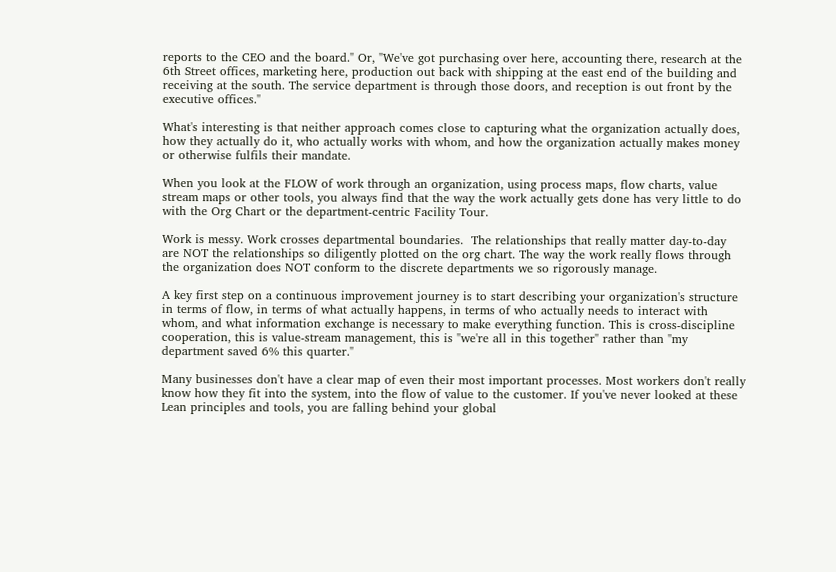reports to the CEO and the board." Or, "We've got purchasing over here, accounting there, research at the 6th Street offices, marketing here, production out back with shipping at the east end of the building and receiving at the south. The service department is through those doors, and reception is out front by the executive offices."

What's interesting is that neither approach comes close to capturing what the organization actually does, how they actually do it, who actually works with whom, and how the organization actually makes money or otherwise fulfils their mandate.

When you look at the FLOW of work through an organization, using process maps, flow charts, value stream maps or other tools, you always find that the way the work actually gets done has very little to do with the Org Chart or the department-centric Facility Tour.

Work is messy. Work crosses departmental boundaries.  The relationships that really matter day-to-day are NOT the relationships so diligently plotted on the org chart. The way the work really flows through the organization does NOT conform to the discrete departments we so rigorously manage.

A key first step on a continuous improvement journey is to start describing your organization's structure in terms of flow, in terms of what actually happens, in terms of who actually needs to interact with whom, and what information exchange is necessary to make everything function. This is cross-discipline cooperation, this is value-stream management, this is "we're all in this together" rather than "my department saved 6% this quarter."

Many businesses don't have a clear map of even their most important processes. Most workers don't really know how they fit into the system, into the flow of value to the customer. If you've never looked at these Lean principles and tools, you are falling behind your global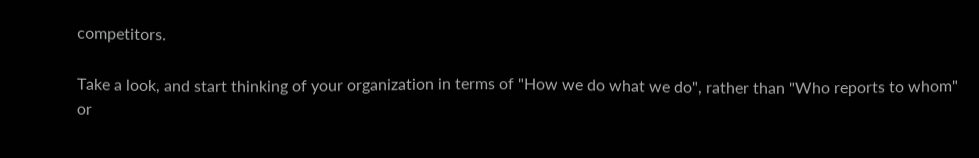competitors.

Take a look, and start thinking of your organization in terms of "How we do what we do", rather than "Who reports to whom" or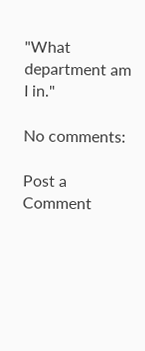"What department am I in."

No comments:

Post a Comment